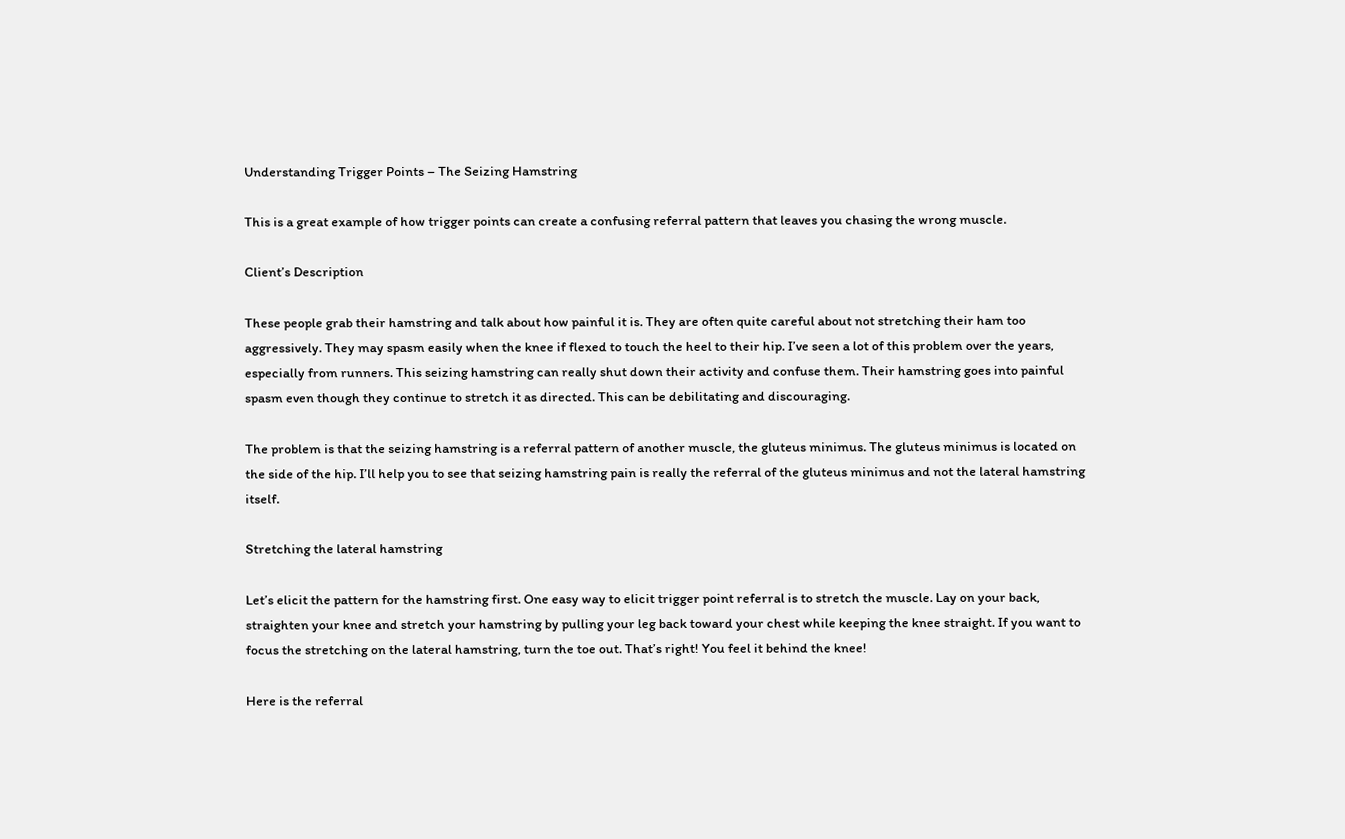Understanding Trigger Points – The Seizing Hamstring

This is a great example of how trigger points can create a confusing referral pattern that leaves you chasing the wrong muscle.

Client’s Description

These people grab their hamstring and talk about how painful it is. They are often quite careful about not stretching their ham too aggressively. They may spasm easily when the knee if flexed to touch the heel to their hip. I’ve seen a lot of this problem over the years, especially from runners. This seizing hamstring can really shut down their activity and confuse them. Their hamstring goes into painful spasm even though they continue to stretch it as directed. This can be debilitating and discouraging.

The problem is that the seizing hamstring is a referral pattern of another muscle, the gluteus minimus. The gluteus minimus is located on the side of the hip. I’ll help you to see that seizing hamstring pain is really the referral of the gluteus minimus and not the lateral hamstring itself.

Stretching the lateral hamstring

Let’s elicit the pattern for the hamstring first. One easy way to elicit trigger point referral is to stretch the muscle. Lay on your back, straighten your knee and stretch your hamstring by pulling your leg back toward your chest while keeping the knee straight. If you want to focus the stretching on the lateral hamstring, turn the toe out. That’s right! You feel it behind the knee!

Here is the referral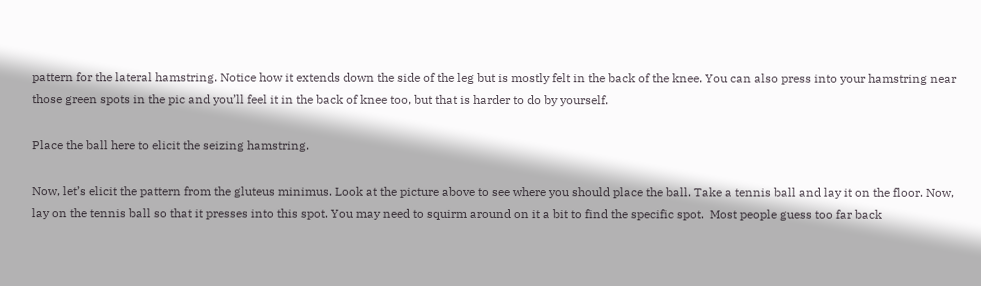pattern for the lateral hamstring. Notice how it extends down the side of the leg but is mostly felt in the back of the knee. You can also press into your hamstring near those green spots in the pic and you’ll feel it in the back of knee too, but that is harder to do by yourself.

Place the ball here to elicit the seizing hamstring.

Now, let’s elicit the pattern from the gluteus minimus. Look at the picture above to see where you should place the ball. Take a tennis ball and lay it on the floor. Now, lay on the tennis ball so that it presses into this spot. You may need to squirm around on it a bit to find the specific spot.  Most people guess too far back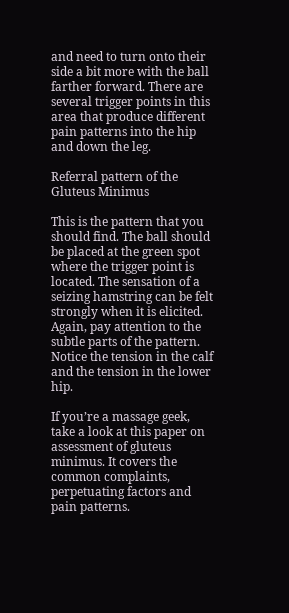and need to turn onto their side a bit more with the ball farther forward. There are several trigger points in this area that produce different pain patterns into the hip and down the leg.

Referral pattern of the Gluteus Minimus

This is the pattern that you should find. The ball should be placed at the green spot where the trigger point is located. The sensation of a seizing hamstring can be felt strongly when it is elicited. Again, pay attention to the subtle parts of the pattern. Notice the tension in the calf and the tension in the lower hip.

If you’re a massage geek, take a look at this paper on assessment of gluteus minimus. It covers the common complaints, perpetuating factors and pain patterns.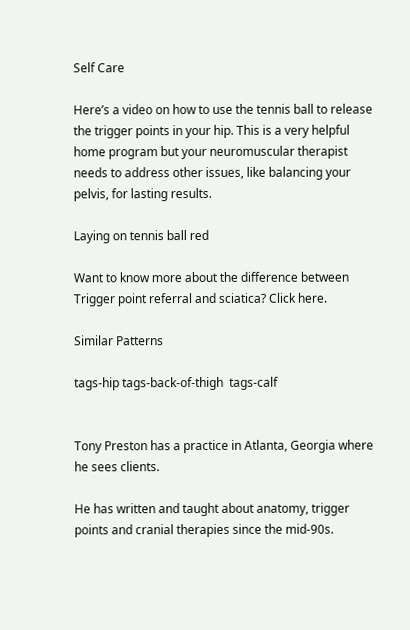Self Care

Here’s a video on how to use the tennis ball to release the trigger points in your hip. This is a very helpful home program but your neuromuscular therapist needs to address other issues, like balancing your pelvis, for lasting results.

Laying on tennis ball red

Want to know more about the difference between Trigger point referral and sciatica? Click here.

Similar Patterns

tags-hip tags-back-of-thigh  tags-calf


Tony Preston has a practice in Atlanta, Georgia where he sees clients.

He has written and taught about anatomy, trigger points and cranial therapies since the mid-90s.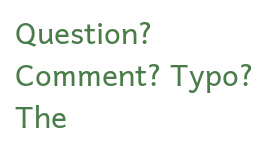Question? Comment? Typo?
The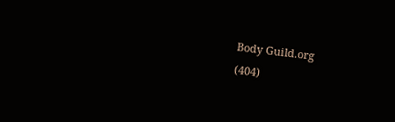Body Guild.org
(404)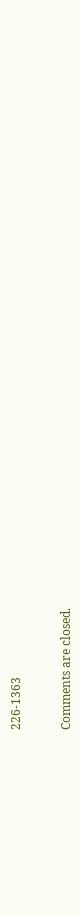226-1363


Comments are closed.